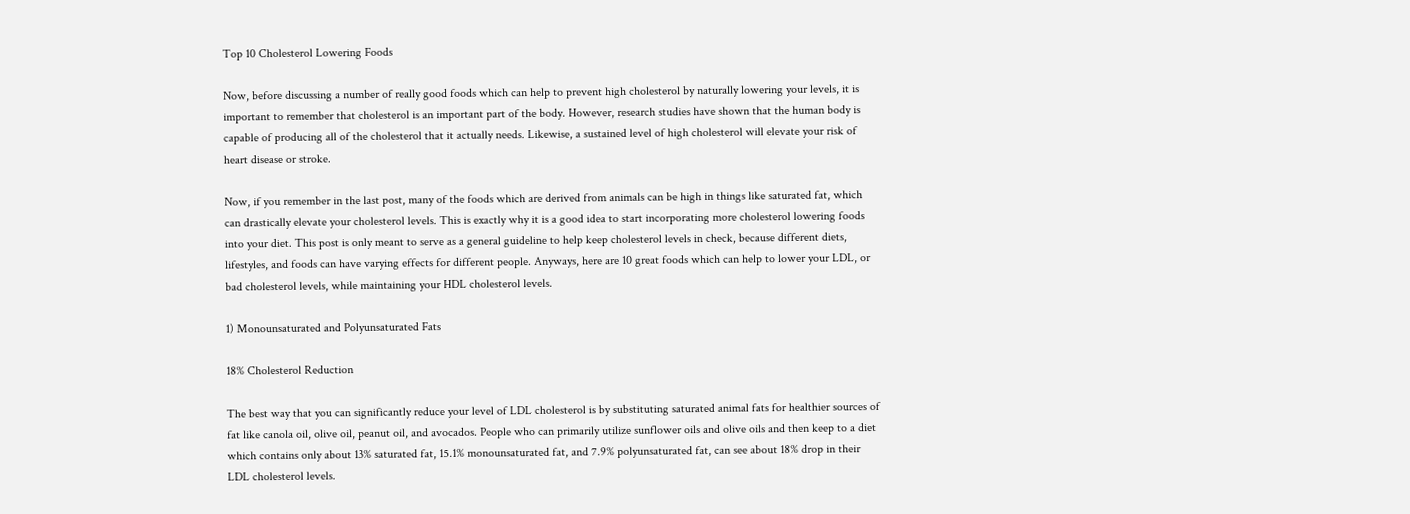Top 10 Cholesterol Lowering Foods

Now, before discussing a number of really good foods which can help to prevent high cholesterol by naturally lowering your levels, it is important to remember that cholesterol is an important part of the body. However, research studies have shown that the human body is capable of producing all of the cholesterol that it actually needs. Likewise, a sustained level of high cholesterol will elevate your risk of heart disease or stroke.

Now, if you remember in the last post, many of the foods which are derived from animals can be high in things like saturated fat, which can drastically elevate your cholesterol levels. This is exactly why it is a good idea to start incorporating more cholesterol lowering foods into your diet. This post is only meant to serve as a general guideline to help keep cholesterol levels in check, because different diets, lifestyles, and foods can have varying effects for different people. Anyways, here are 10 great foods which can help to lower your LDL, or bad cholesterol levels, while maintaining your HDL cholesterol levels.

1) Monounsaturated and Polyunsaturated Fats

18% Cholesterol Reduction

The best way that you can significantly reduce your level of LDL cholesterol is by substituting saturated animal fats for healthier sources of fat like canola oil, olive oil, peanut oil, and avocados. People who can primarily utilize sunflower oils and olive oils and then keep to a diet which contains only about 13% saturated fat, 15.1% monounsaturated fat, and 7.9% polyunsaturated fat, can see about 18% drop in their LDL cholesterol levels.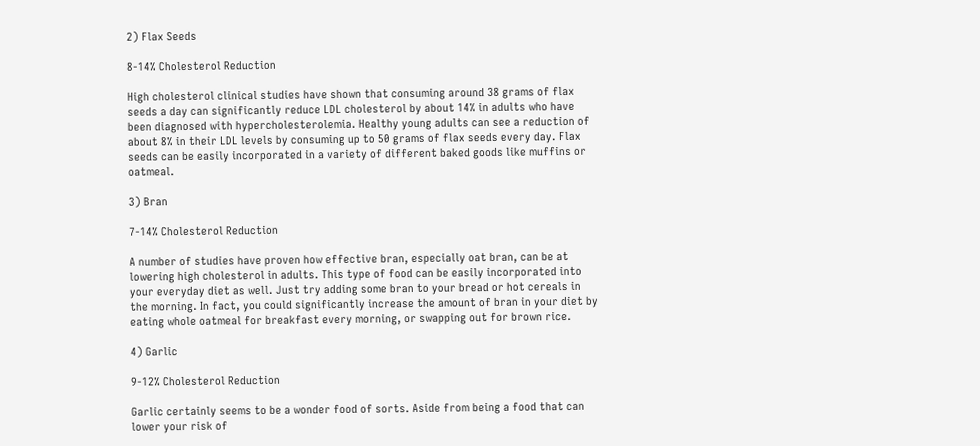2) Flax Seeds

8-14% Cholesterol Reduction

High cholesterol clinical studies have shown that consuming around 38 grams of flax seeds a day can significantly reduce LDL cholesterol by about 14% in adults who have been diagnosed with hypercholesterolemia. Healthy young adults can see a reduction of about 8% in their LDL levels by consuming up to 50 grams of flax seeds every day. Flax seeds can be easily incorporated in a variety of different baked goods like muffins or oatmeal.

3) Bran

7-14% Cholesterol Reduction

A number of studies have proven how effective bran, especially oat bran, can be at lowering high cholesterol in adults. This type of food can be easily incorporated into your everyday diet as well. Just try adding some bran to your bread or hot cereals in the morning. In fact, you could significantly increase the amount of bran in your diet by eating whole oatmeal for breakfast every morning, or swapping out for brown rice.

4) Garlic

9-12% Cholesterol Reduction

Garlic certainly seems to be a wonder food of sorts. Aside from being a food that can lower your risk of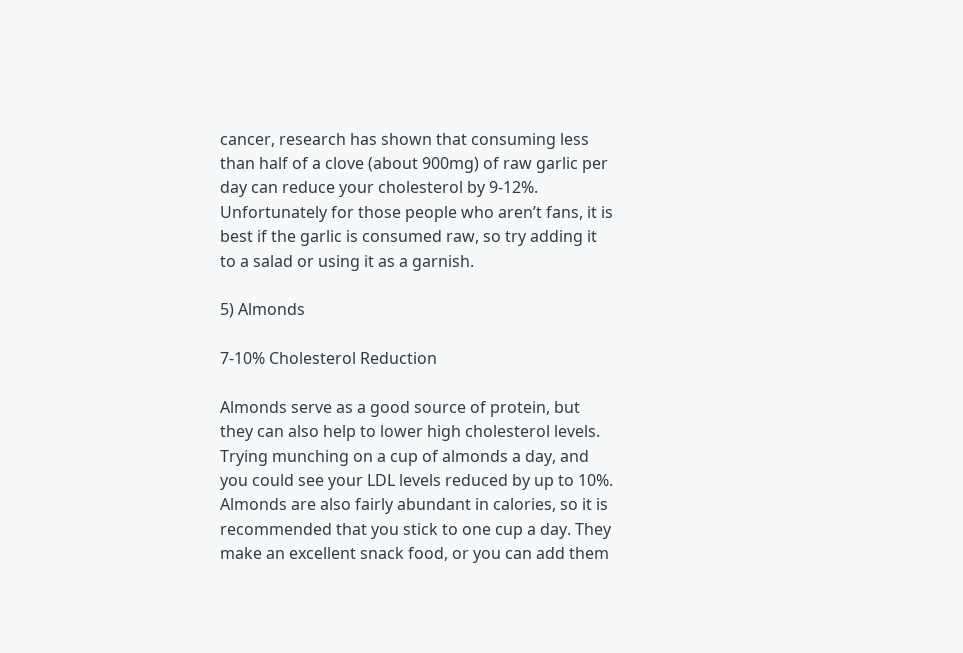cancer, research has shown that consuming less than half of a clove (about 900mg) of raw garlic per day can reduce your cholesterol by 9-12%. Unfortunately for those people who aren’t fans, it is best if the garlic is consumed raw, so try adding it to a salad or using it as a garnish.

5) Almonds

7-10% Cholesterol Reduction

Almonds serve as a good source of protein, but they can also help to lower high cholesterol levels. Trying munching on a cup of almonds a day, and you could see your LDL levels reduced by up to 10%. Almonds are also fairly abundant in calories, so it is recommended that you stick to one cup a day. They make an excellent snack food, or you can add them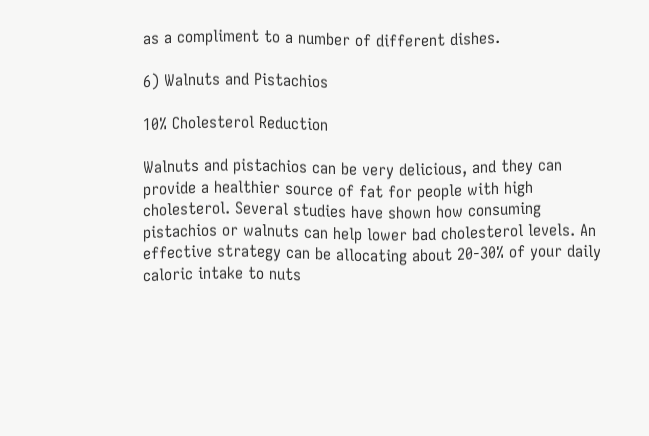as a compliment to a number of different dishes.

6) Walnuts and Pistachios

10% Cholesterol Reduction

Walnuts and pistachios can be very delicious, and they can provide a healthier source of fat for people with high cholesterol. Several studies have shown how consuming pistachios or walnuts can help lower bad cholesterol levels. An effective strategy can be allocating about 20-30% of your daily caloric intake to nuts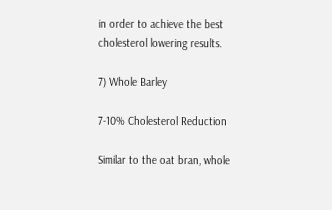in order to achieve the best cholesterol lowering results.

7) Whole Barley

7-10% Cholesterol Reduction

Similar to the oat bran, whole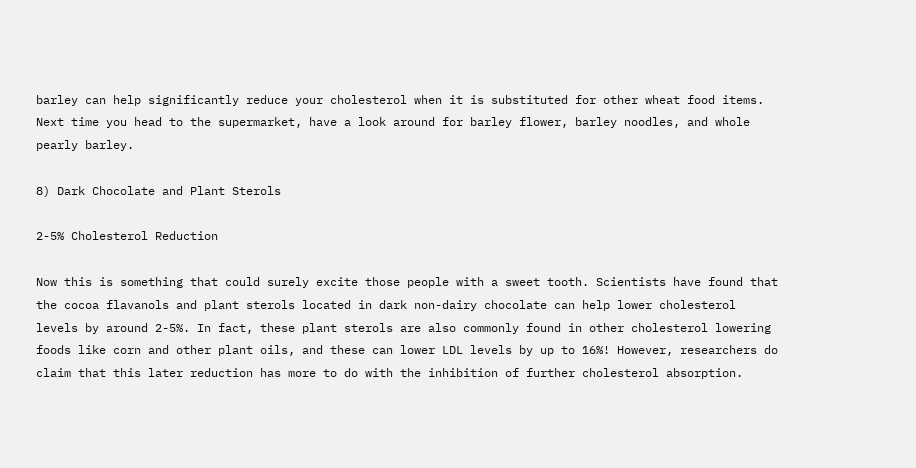barley can help significantly reduce your cholesterol when it is substituted for other wheat food items. Next time you head to the supermarket, have a look around for barley flower, barley noodles, and whole pearly barley.

8) Dark Chocolate and Plant Sterols

2-5% Cholesterol Reduction

Now this is something that could surely excite those people with a sweet tooth. Scientists have found that the cocoa flavanols and plant sterols located in dark non-dairy chocolate can help lower cholesterol levels by around 2-5%. In fact, these plant sterols are also commonly found in other cholesterol lowering foods like corn and other plant oils, and these can lower LDL levels by up to 16%! However, researchers do claim that this later reduction has more to do with the inhibition of further cholesterol absorption.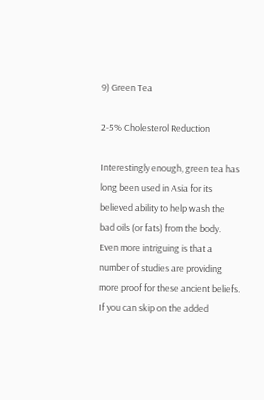9) Green Tea

2-5% Cholesterol Reduction

Interestingly enough, green tea has long been used in Asia for its believed ability to help wash the bad oils (or fats) from the body. Even more intriguing is that a number of studies are providing more proof for these ancient beliefs. If you can skip on the added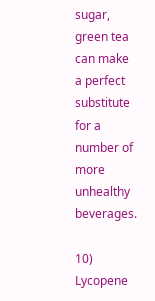sugar, green tea can make a perfect substitute for a number of more unhealthy beverages.

10) Lycopene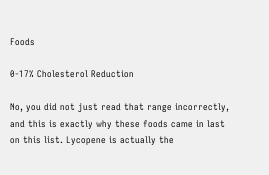Foods

0-17% Cholesterol Reduction

No, you did not just read that range incorrectly, and this is exactly why these foods came in last on this list. Lycopene is actually the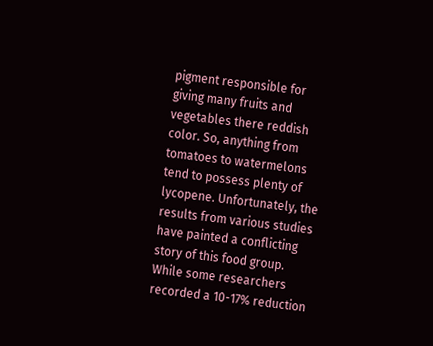pigment responsible for giving many fruits and vegetables there reddish color. So, anything from tomatoes to watermelons tend to possess plenty of lycopene. Unfortunately, the results from various studies have painted a conflicting story of this food group. While some researchers recorded a 10-17% reduction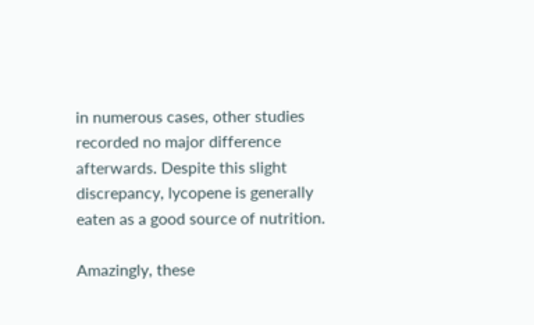in numerous cases, other studies recorded no major difference afterwards. Despite this slight discrepancy, lycopene is generally eaten as a good source of nutrition.

Amazingly, these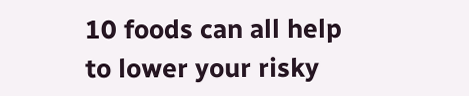10 foods can all help to lower your risky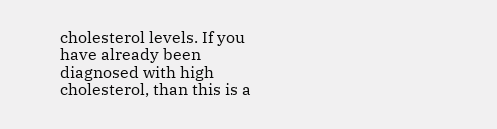cholesterol levels. If you have already been diagnosed with high cholesterol, than this is a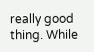really good thing. While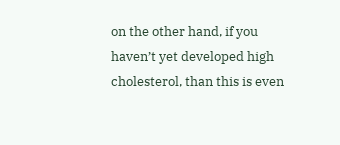on the other hand, if you haven’t yet developed high cholesterol, than this is even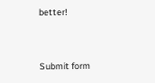better!


Submit form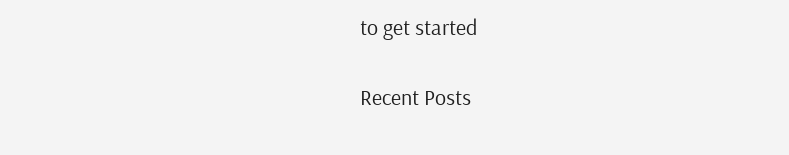to get started

Recent Posts